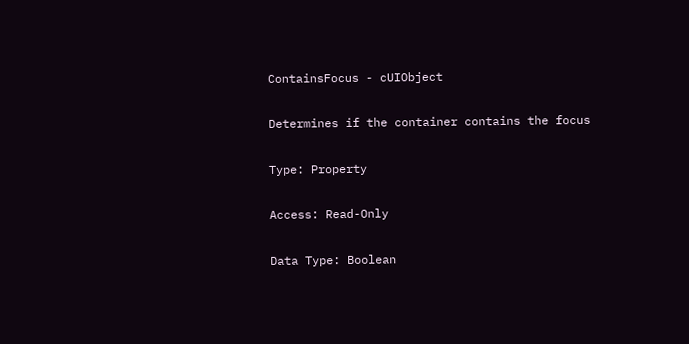ContainsFocus - cUIObject

Determines if the container contains the focus

Type: Property

Access: Read-Only

Data Type: Boolean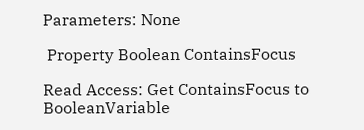Parameters: None

 Property Boolean ContainsFocus

Read Access: Get ContainsFocus to BooleanVariable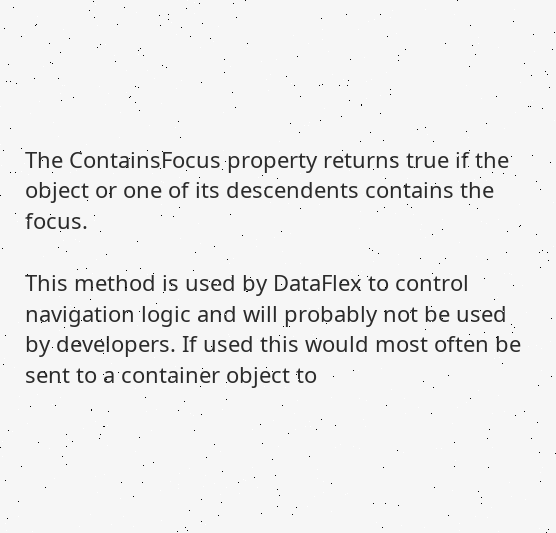The ContainsFocus property returns true if the object or one of its descendents contains the focus.

This method is used by DataFlex to control navigation logic and will probably not be used by developers. If used this would most often be sent to a container object to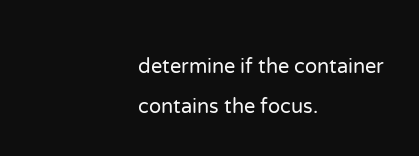determine if the container contains the focus.